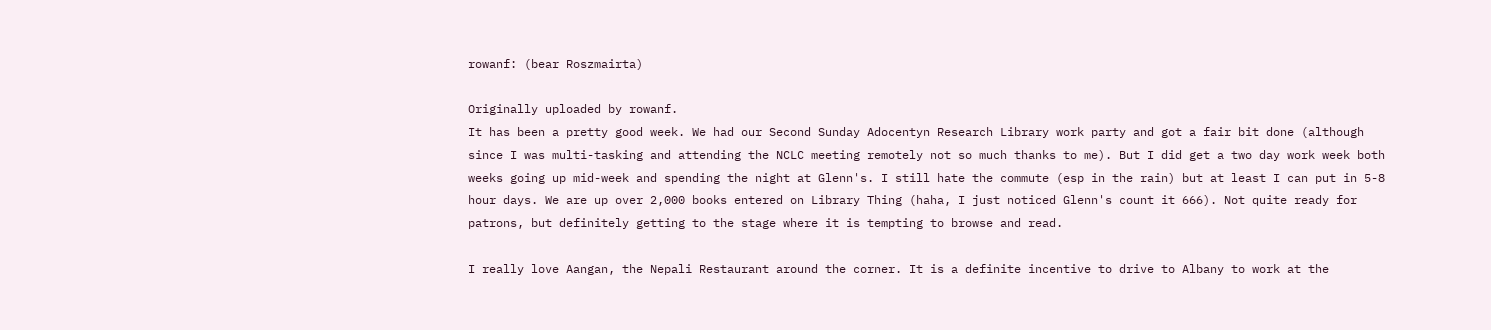rowanf: (bear Roszmairta)

Originally uploaded by rowanf.
It has been a pretty good week. We had our Second Sunday Adocentyn Research Library work party and got a fair bit done (although since I was multi-tasking and attending the NCLC meeting remotely not so much thanks to me). But I did get a two day work week both weeks going up mid-week and spending the night at Glenn's. I still hate the commute (esp in the rain) but at least I can put in 5-8 hour days. We are up over 2,000 books entered on Library Thing (haha, I just noticed Glenn's count it 666). Not quite ready for patrons, but definitely getting to the stage where it is tempting to browse and read.

I really love Aangan, the Nepali Restaurant around the corner. It is a definite incentive to drive to Albany to work at the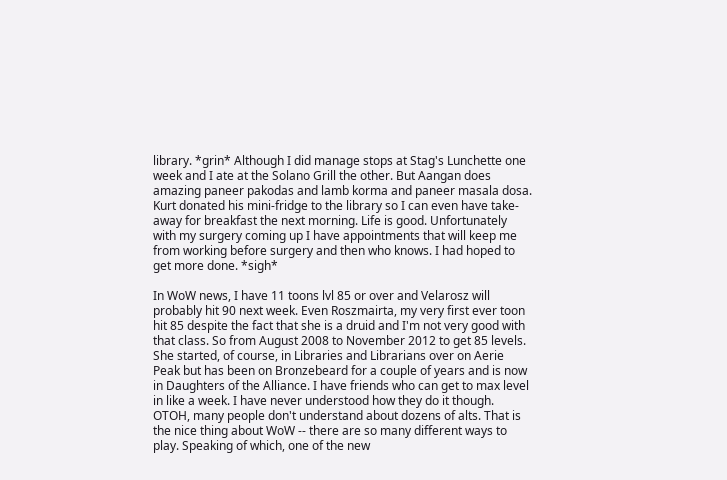library. *grin* Although I did manage stops at Stag's Lunchette one week and I ate at the Solano Grill the other. But Aangan does amazing paneer pakodas and lamb korma and paneer masala dosa. Kurt donated his mini-fridge to the library so I can even have take-away for breakfast the next morning. Life is good. Unfortunately with my surgery coming up I have appointments that will keep me from working before surgery and then who knows. I had hoped to get more done. *sigh*

In WoW news, I have 11 toons lvl 85 or over and Velarosz will probably hit 90 next week. Even Roszmairta, my very first ever toon hit 85 despite the fact that she is a druid and I'm not very good with that class. So from August 2008 to November 2012 to get 85 levels. She started, of course, in Libraries and Librarians over on Aerie Peak but has been on Bronzebeard for a couple of years and is now in Daughters of the Alliance. I have friends who can get to max level in like a week. I have never understood how they do it though. OTOH, many people don't understand about dozens of alts. That is the nice thing about WoW -- there are so many different ways to play. Speaking of which, one of the new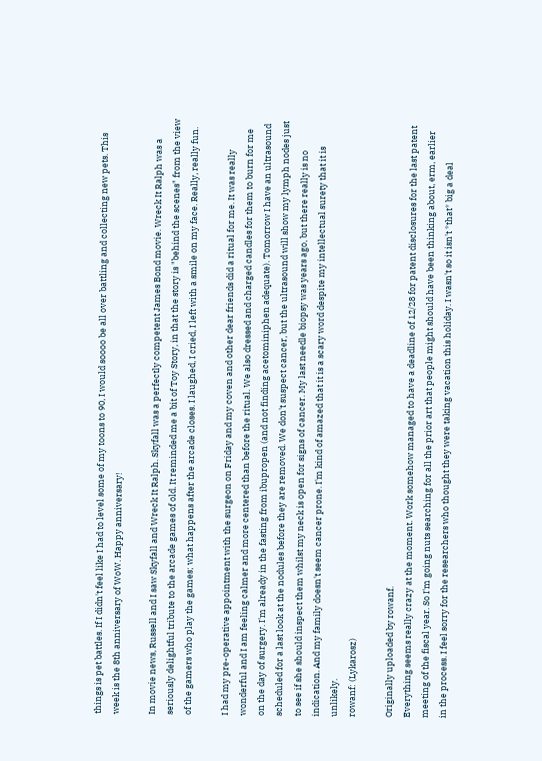things is pet battles. If I didn't feel like I had to level some of my toons to 90, I would soooo be all over battling and collecting new pets. This week is the 8th anniversary of WoW. Happy anniversary!

In movie news, Russell and I saw Skyfall and Wreck It Ralph. Skyfall was a perfectly competent James Bond movie. Wreck It Ralph was a seriously delightful tribute to the arcade games of old. It reminded me a bit of Toy Story, in that the story is "behind the scenes" from the view of the gamers who play the games; what happens after the arcade closes. I laughed, I cried, I left with a smile on my face. Really, really fun.

I had my pre-operative appointment with the surgeon on Friday and my coven and other dear friends did a ritual for me. It was really wonderful and I am feeling calmer and more centered than before the ritual. We also dressed and charged candles for them to burn for me on the day of surgery. I'm already in the fasting from ibupropen (and not finding acetominiphen adequate). Tomorrow I have an ultrasound scheduled for a last look at the nodules before they are removed. We don't suspect cancer, but the ultrasound will show my lymph nodes just to see if she should inspect them whilst my neck is open for signs of cancer. My last needle biopsy was years ago, but there really is no indication. And my family doesn't seem cancer prone. I'm kind of amazed that it is a scary word despite my intellectual surety that it is unlikely.
rowanf: (Lykarosz)

Originally uploaded by rowanf.
Everything seems really crazy at the moment. Work somehow managed to have a deadline of 12/28 for patent disclosures for the last patent meeting of the fiscal year. So I'm going nuts searching for all the prior art that people might should have been thinking about, erm, earlier in the process. I feel sorry for the researchers who thought they were taking vacation this holiday. I wasn't so it isn't *that* big a deal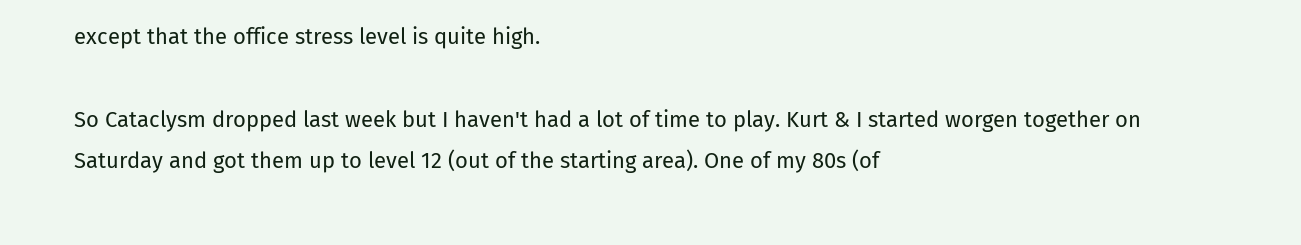except that the office stress level is quite high.

So Cataclysm dropped last week but I haven't had a lot of time to play. Kurt & I started worgen together on Saturday and got them up to level 12 (out of the starting area). One of my 80s (of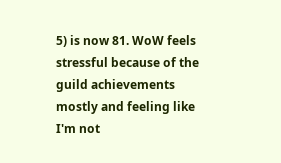5) is now 81. WoW feels stressful because of the guild achievements mostly and feeling like I'm not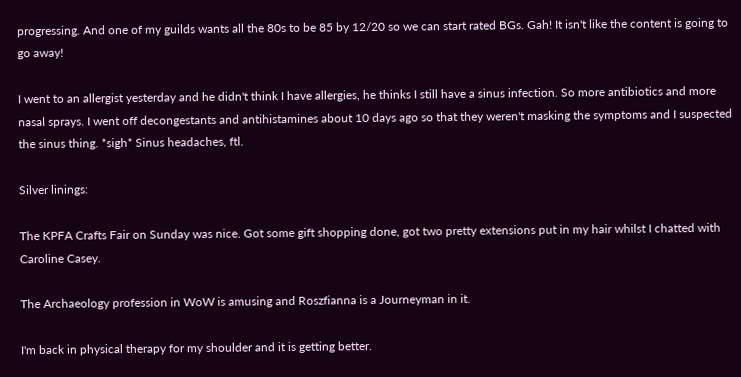progressing. And one of my guilds wants all the 80s to be 85 by 12/20 so we can start rated BGs. Gah! It isn't like the content is going to go away!

I went to an allergist yesterday and he didn't think I have allergies, he thinks I still have a sinus infection. So more antibiotics and more nasal sprays. I went off decongestants and antihistamines about 10 days ago so that they weren't masking the symptoms and I suspected the sinus thing. *sigh* Sinus headaches, ftl.

Silver linings:

The KPFA Crafts Fair on Sunday was nice. Got some gift shopping done, got two pretty extensions put in my hair whilst I chatted with Caroline Casey.

The Archaeology profession in WoW is amusing and Roszfianna is a Journeyman in it.

I'm back in physical therapy for my shoulder and it is getting better.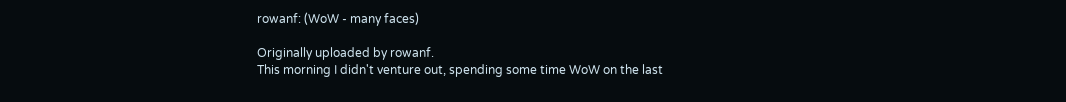rowanf: (WoW - many faces)

Originally uploaded by rowanf.
This morning I didn't venture out, spending some time WoW on the last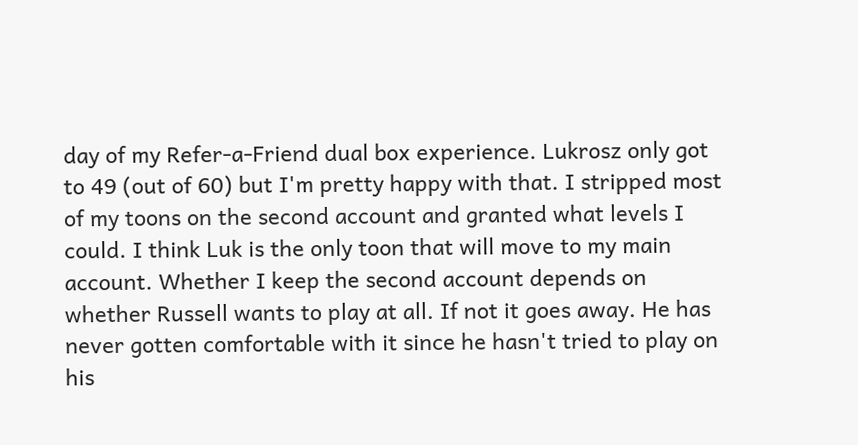day of my Refer-a-Friend dual box experience. Lukrosz only got to 49 (out of 60) but I'm pretty happy with that. I stripped most of my toons on the second account and granted what levels I could. I think Luk is the only toon that will move to my main account. Whether I keep the second account depends on whether Russell wants to play at all. If not it goes away. He has never gotten comfortable with it since he hasn't tried to play on his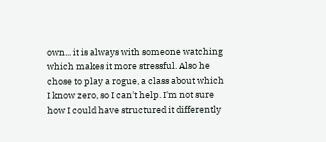own... it is always with someone watching which makes it more stressful. Also he chose to play a rogue, a class about which I know zero, so I can't help. I'm not sure how I could have structured it differently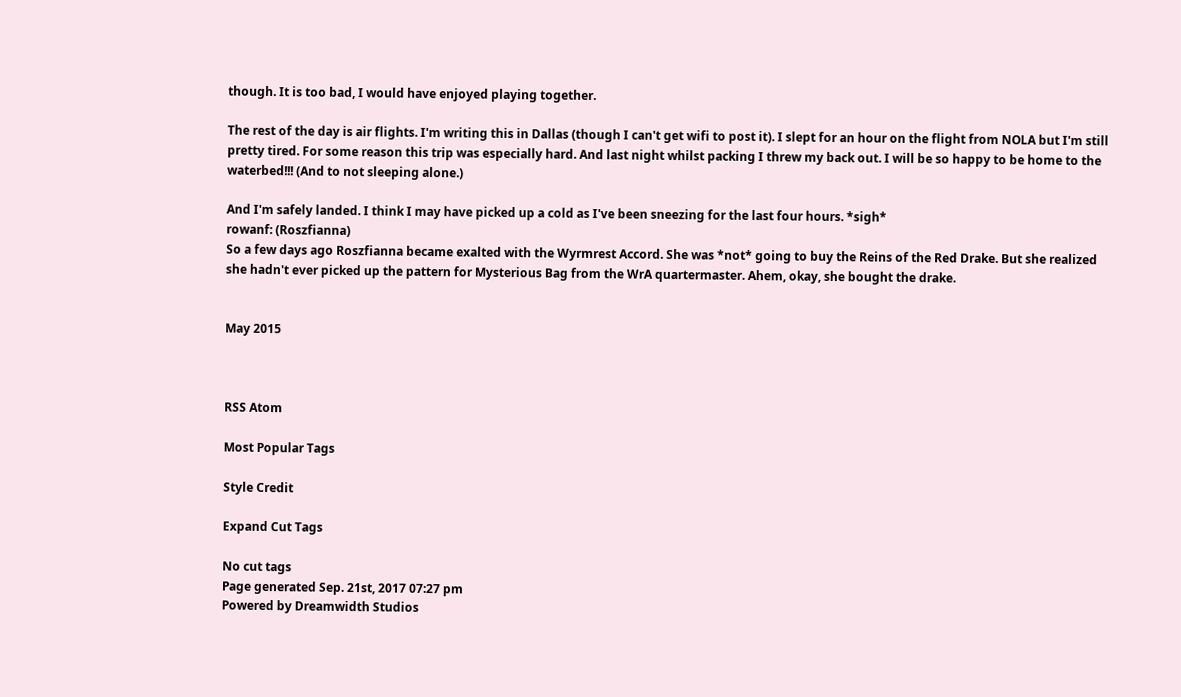though. It is too bad, I would have enjoyed playing together.

The rest of the day is air flights. I'm writing this in Dallas (though I can't get wifi to post it). I slept for an hour on the flight from NOLA but I'm still pretty tired. For some reason this trip was especially hard. And last night whilst packing I threw my back out. I will be so happy to be home to the waterbed!!! (And to not sleeping alone.)

And I'm safely landed. I think I may have picked up a cold as I've been sneezing for the last four hours. *sigh*
rowanf: (Roszfianna)
So a few days ago Roszfianna became exalted with the Wyrmrest Accord. She was *not* going to buy the Reins of the Red Drake. But she realized she hadn't ever picked up the pattern for Mysterious Bag from the WrA quartermaster. Ahem, okay, she bought the drake.


May 2015



RSS Atom

Most Popular Tags

Style Credit

Expand Cut Tags

No cut tags
Page generated Sep. 21st, 2017 07:27 pm
Powered by Dreamwidth Studios